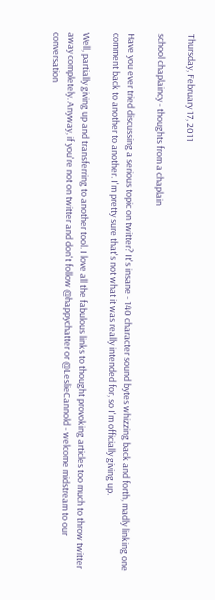Thursday, February 17, 2011

school chaplaincy - thoughts from a chaplain

Have you ever tried discussing a serious topic on twitter? It's insane - 140 character sound bytes whizzing back and forth, madly linking one comment back to another to another. I'm pretty sure that's not what it was really intended for, so I'm officially giving up.

Well, partially giving up and transferring to another tool. I love all the fabulous links to thought provoking articles too much to throw twitter away completely. Anyway, if you're not on twitter and don't follow @happychatter or @LeslieCannold - welcome midstream to our conversation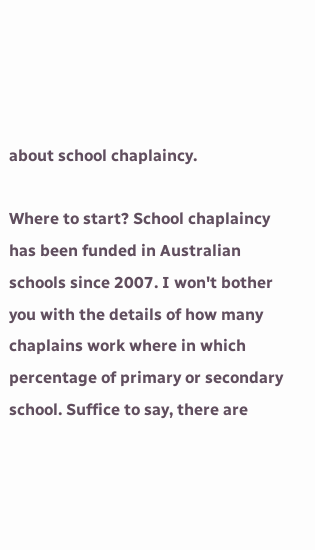about school chaplaincy.

Where to start? School chaplaincy has been funded in Australian schools since 2007. I won't bother you with the details of how many chaplains work where in which percentage of primary or secondary school. Suffice to say, there are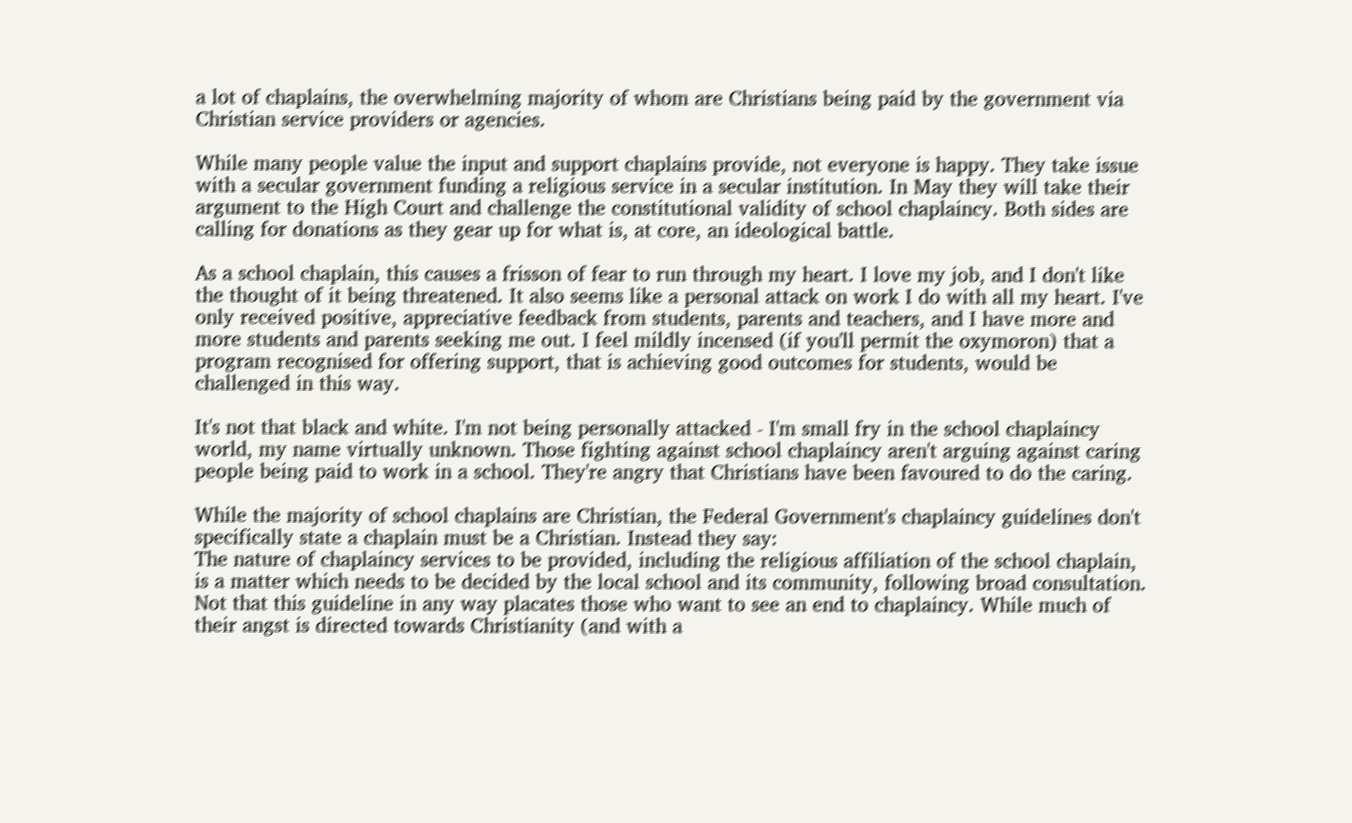a lot of chaplains, the overwhelming majority of whom are Christians being paid by the government via Christian service providers or agencies.

While many people value the input and support chaplains provide, not everyone is happy. They take issue with a secular government funding a religious service in a secular institution. In May they will take their argument to the High Court and challenge the constitutional validity of school chaplaincy. Both sides are calling for donations as they gear up for what is, at core, an ideological battle.

As a school chaplain, this causes a frisson of fear to run through my heart. I love my job, and I don't like the thought of it being threatened. It also seems like a personal attack on work I do with all my heart. I've only received positive, appreciative feedback from students, parents and teachers, and I have more and more students and parents seeking me out. I feel mildly incensed (if you'll permit the oxymoron) that a program recognised for offering support, that is achieving good outcomes for students, would be challenged in this way.

It's not that black and white. I'm not being personally attacked - I'm small fry in the school chaplaincy world, my name virtually unknown. Those fighting against school chaplaincy aren't arguing against caring people being paid to work in a school. They're angry that Christians have been favoured to do the caring.

While the majority of school chaplains are Christian, the Federal Government's chaplaincy guidelines don't specifically state a chaplain must be a Christian. Instead they say:
The nature of chaplaincy services to be provided, including the religious affiliation of the school chaplain, is a matter which needs to be decided by the local school and its community, following broad consultation.
Not that this guideline in any way placates those who want to see an end to chaplaincy. While much of their angst is directed towards Christianity (and with a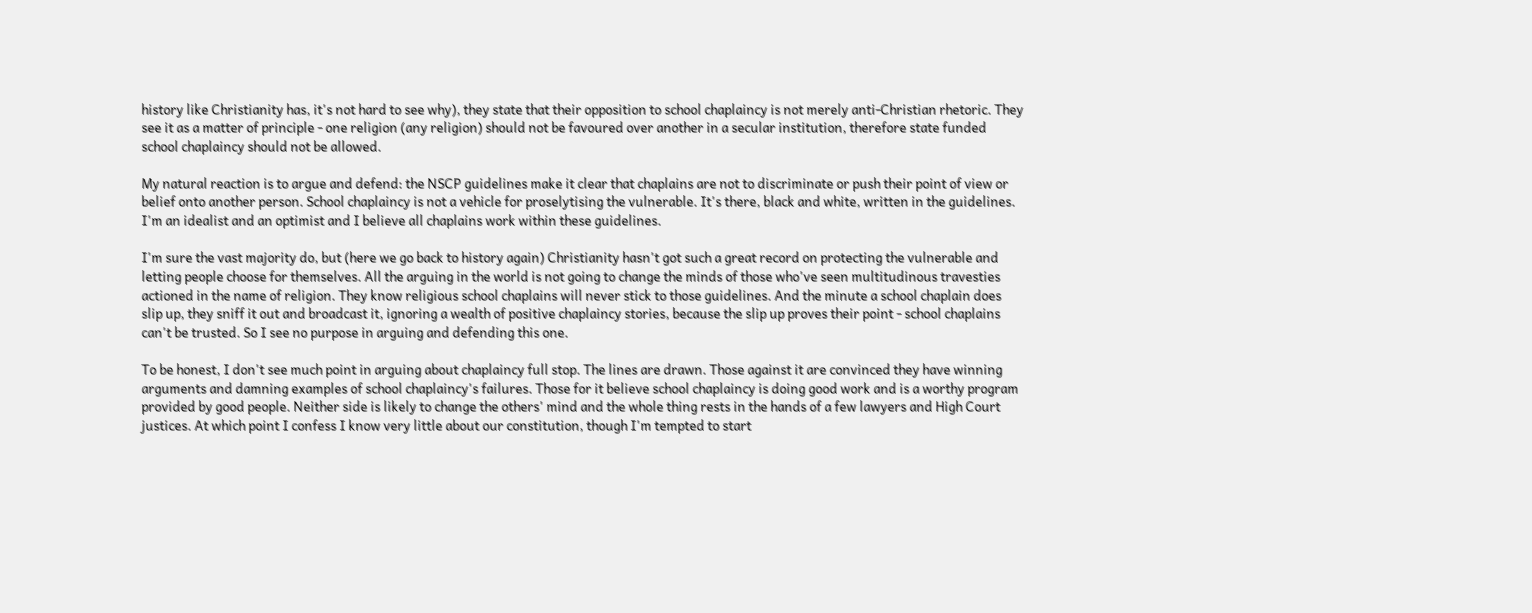history like Christianity has, it's not hard to see why), they state that their opposition to school chaplaincy is not merely anti-Christian rhetoric. They see it as a matter of principle - one religion (any religion) should not be favoured over another in a secular institution, therefore state funded school chaplaincy should not be allowed.

My natural reaction is to argue and defend: the NSCP guidelines make it clear that chaplains are not to discriminate or push their point of view or belief onto another person. School chaplaincy is not a vehicle for proselytising the vulnerable. It's there, black and white, written in the guidelines. I'm an idealist and an optimist and I believe all chaplains work within these guidelines.

I'm sure the vast majority do, but (here we go back to history again) Christianity hasn't got such a great record on protecting the vulnerable and letting people choose for themselves. All the arguing in the world is not going to change the minds of those who've seen multitudinous travesties actioned in the name of religion. They know religious school chaplains will never stick to those guidelines. And the minute a school chaplain does slip up, they sniff it out and broadcast it, ignoring a wealth of positive chaplaincy stories, because the slip up proves their point - school chaplains can't be trusted. So I see no purpose in arguing and defending this one.

To be honest, I don't see much point in arguing about chaplaincy full stop. The lines are drawn. Those against it are convinced they have winning arguments and damning examples of school chaplaincy's failures. Those for it believe school chaplaincy is doing good work and is a worthy program provided by good people. Neither side is likely to change the others' mind and the whole thing rests in the hands of a few lawyers and High Court justices. At which point I confess I know very little about our constitution, though I'm tempted to start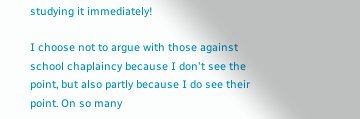studying it immediately!

I choose not to argue with those against school chaplaincy because I don't see the point, but also partly because I do see their point. On so many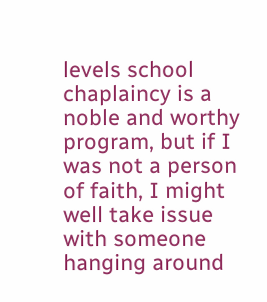levels school chaplaincy is a noble and worthy program, but if I was not a person of faith, I might well take issue with someone hanging around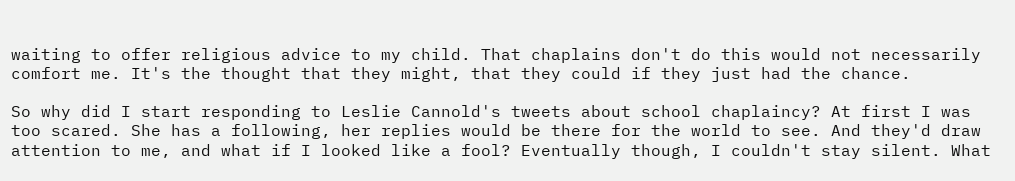waiting to offer religious advice to my child. That chaplains don't do this would not necessarily comfort me. It's the thought that they might, that they could if they just had the chance.

So why did I start responding to Leslie Cannold's tweets about school chaplaincy? At first I was too scared. She has a following, her replies would be there for the world to see. And they'd draw attention to me, and what if I looked like a fool? Eventually though, I couldn't stay silent. What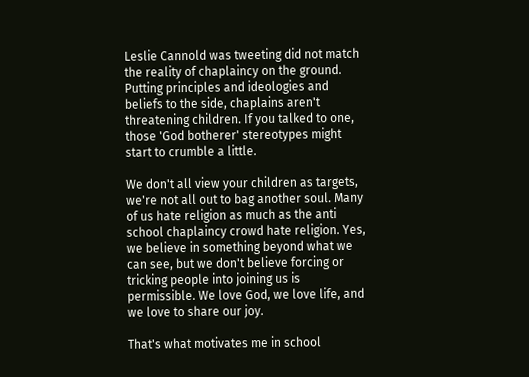Leslie Cannold was tweeting did not match the reality of chaplaincy on the ground. Putting principles and ideologies and beliefs to the side, chaplains aren't threatening children. If you talked to one, those 'God botherer' stereotypes might start to crumble a little.

We don't all view your children as targets, we're not all out to bag another soul. Many of us hate religion as much as the anti school chaplaincy crowd hate religion. Yes, we believe in something beyond what we can see, but we don't believe forcing or tricking people into joining us is permissible. We love God, we love life, and we love to share our joy.

That's what motivates me in school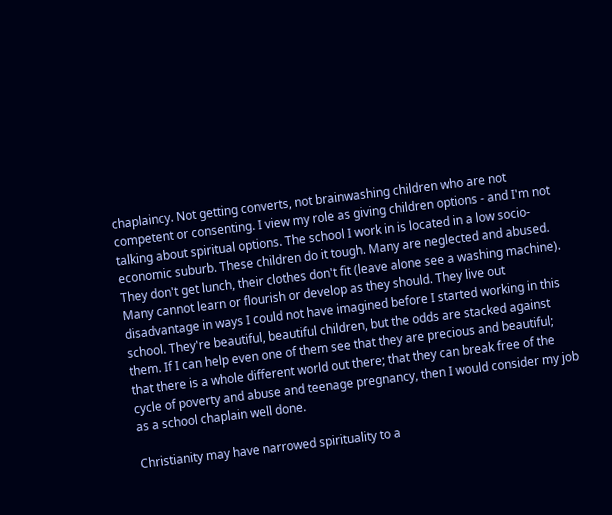chaplaincy. Not getting converts, not brainwashing children who are not competent or consenting. I view my role as giving children options - and I'm not talking about spiritual options. The school I work in is located in a low socio-economic suburb. These children do it tough. Many are neglected and abused. They don't get lunch, their clothes don't fit (leave alone see a washing machine). Many cannot learn or flourish or develop as they should. They live out disadvantage in ways I could not have imagined before I started working in this school. They're beautiful, beautiful children, but the odds are stacked against them. If I can help even one of them see that they are precious and beautiful; that there is a whole different world out there; that they can break free of the cycle of poverty and abuse and teenage pregnancy, then I would consider my job as a school chaplain well done.

Christianity may have narrowed spirituality to a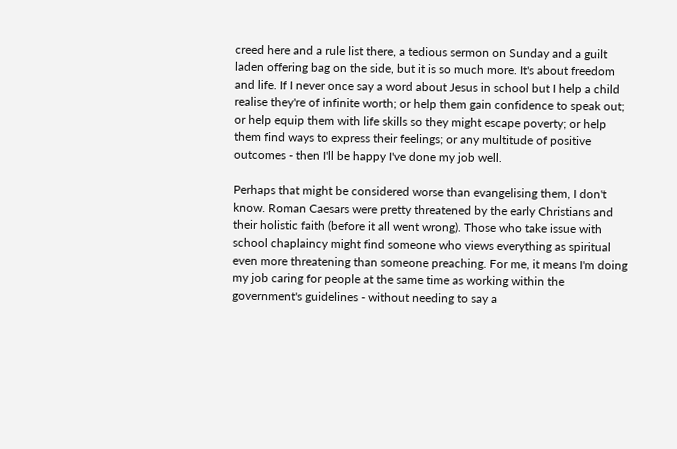creed here and a rule list there, a tedious sermon on Sunday and a guilt laden offering bag on the side, but it is so much more. It's about freedom and life. If I never once say a word about Jesus in school but I help a child realise they're of infinite worth; or help them gain confidence to speak out; or help equip them with life skills so they might escape poverty; or help them find ways to express their feelings; or any multitude of positive outcomes - then I'll be happy I've done my job well.

Perhaps that might be considered worse than evangelising them, I don't know. Roman Caesars were pretty threatened by the early Christians and their holistic faith (before it all went wrong). Those who take issue with school chaplaincy might find someone who views everything as spiritual even more threatening than someone preaching. For me, it means I'm doing my job caring for people at the same time as working within the government's guidelines - without needing to say a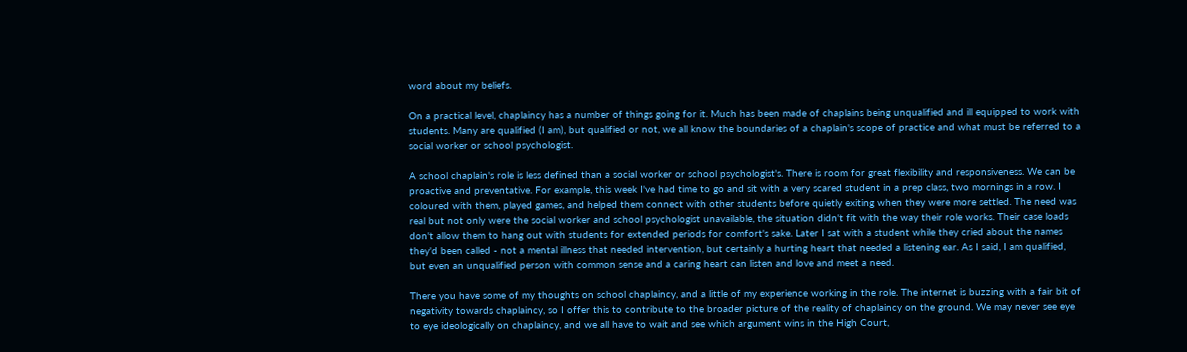word about my beliefs.

On a practical level, chaplaincy has a number of things going for it. Much has been made of chaplains being unqualified and ill equipped to work with students. Many are qualified (I am), but qualified or not, we all know the boundaries of a chaplain's scope of practice and what must be referred to a social worker or school psychologist.

A school chaplain's role is less defined than a social worker or school psychologist's. There is room for great flexibility and responsiveness. We can be proactive and preventative. For example, this week I've had time to go and sit with a very scared student in a prep class, two mornings in a row. I coloured with them, played games, and helped them connect with other students before quietly exiting when they were more settled. The need was real but not only were the social worker and school psychologist unavailable, the situation didn't fit with the way their role works. Their case loads don't allow them to hang out with students for extended periods for comfort's sake. Later I sat with a student while they cried about the names they'd been called - not a mental illness that needed intervention, but certainly a hurting heart that needed a listening ear. As I said, I am qualified, but even an unqualified person with common sense and a caring heart can listen and love and meet a need.

There you have some of my thoughts on school chaplaincy, and a little of my experience working in the role. The internet is buzzing with a fair bit of negativity towards chaplaincy, so I offer this to contribute to the broader picture of the reality of chaplaincy on the ground. We may never see eye to eye ideologically on chaplaincy, and we all have to wait and see which argument wins in the High Court,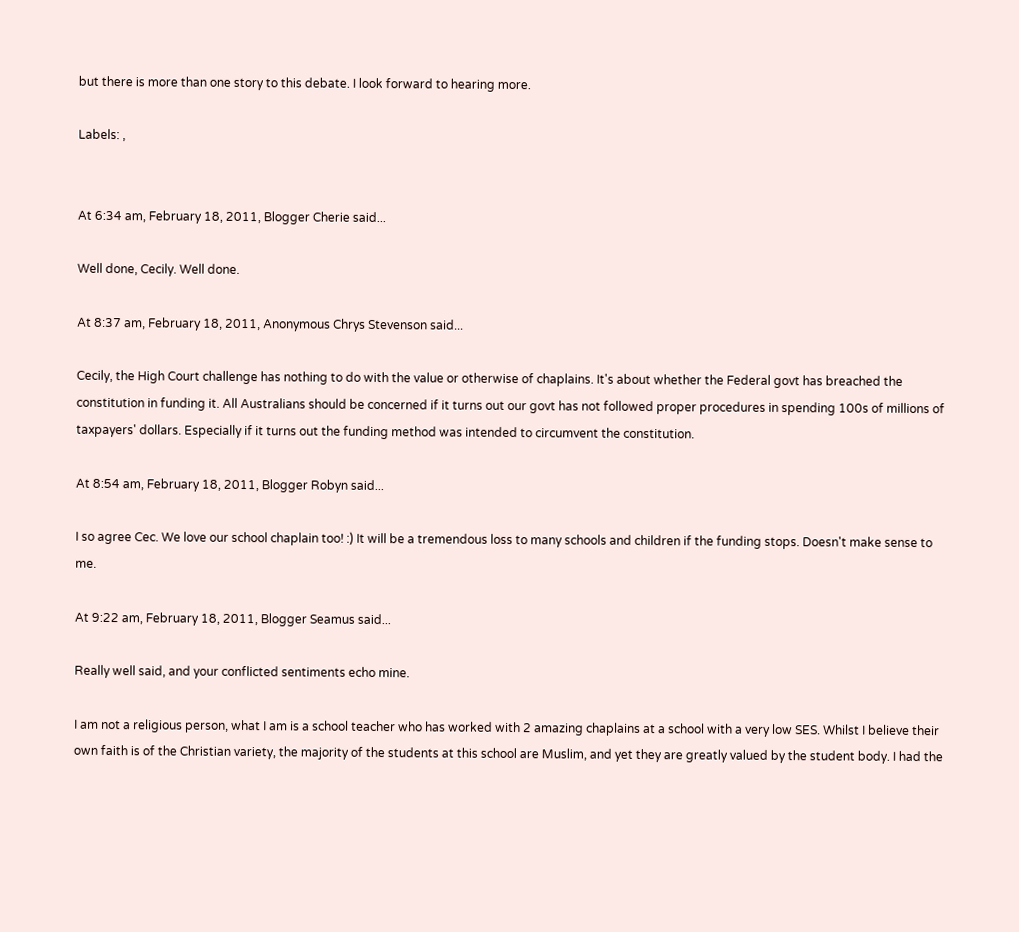but there is more than one story to this debate. I look forward to hearing more.

Labels: ,


At 6:34 am, February 18, 2011, Blogger Cherie said...

Well done, Cecily. Well done.

At 8:37 am, February 18, 2011, Anonymous Chrys Stevenson said...

Cecily, the High Court challenge has nothing to do with the value or otherwise of chaplains. It's about whether the Federal govt has breached the constitution in funding it. All Australians should be concerned if it turns out our govt has not followed proper procedures in spending 100s of millions of taxpayers' dollars. Especially if it turns out the funding method was intended to circumvent the constitution.

At 8:54 am, February 18, 2011, Blogger Robyn said...

I so agree Cec. We love our school chaplain too! :) It will be a tremendous loss to many schools and children if the funding stops. Doesn't make sense to me.

At 9:22 am, February 18, 2011, Blogger Seamus said...

Really well said, and your conflicted sentiments echo mine.

I am not a religious person, what I am is a school teacher who has worked with 2 amazing chaplains at a school with a very low SES. Whilst I believe their own faith is of the Christian variety, the majority of the students at this school are Muslim, and yet they are greatly valued by the student body. I had the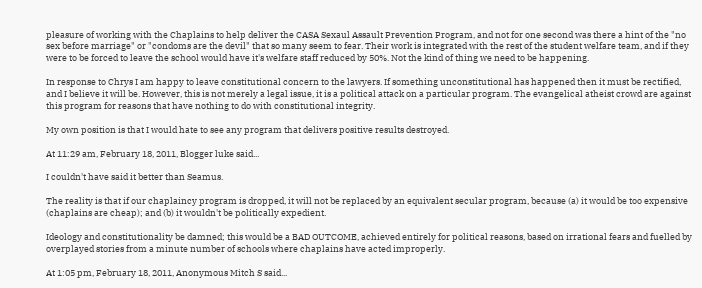pleasure of working with the Chaplains to help deliver the CASA Sexaul Assault Prevention Program, and not for one second was there a hint of the "no sex before marriage" or "condoms are the devil" that so many seem to fear. Their work is integrated with the rest of the student welfare team, and if they were to be forced to leave the school would have it's welfare staff reduced by 50%. Not the kind of thing we need to be happening.

In response to Chrys I am happy to leave constitutional concern to the lawyers. If something unconstitutional has happened then it must be rectified, and I believe it will be. However, this is not merely a legal issue, it is a political attack on a particular program. The evangelical atheist crowd are against this program for reasons that have nothing to do with constitutional integrity.

My own position is that I would hate to see any program that delivers positive results destroyed.

At 11:29 am, February 18, 2011, Blogger luke said...

I couldn't have said it better than Seamus.

The reality is that if our chaplaincy program is dropped, it will not be replaced by an equivalent secular program, because (a) it would be too expensive (chaplains are cheap); and (b) it wouldn't be politically expedient.

Ideology and constitutionality be damned; this would be a BAD OUTCOME, achieved entirely for political reasons, based on irrational fears and fuelled by overplayed stories from a minute number of schools where chaplains have acted improperly.

At 1:05 pm, February 18, 2011, Anonymous Mitch S said...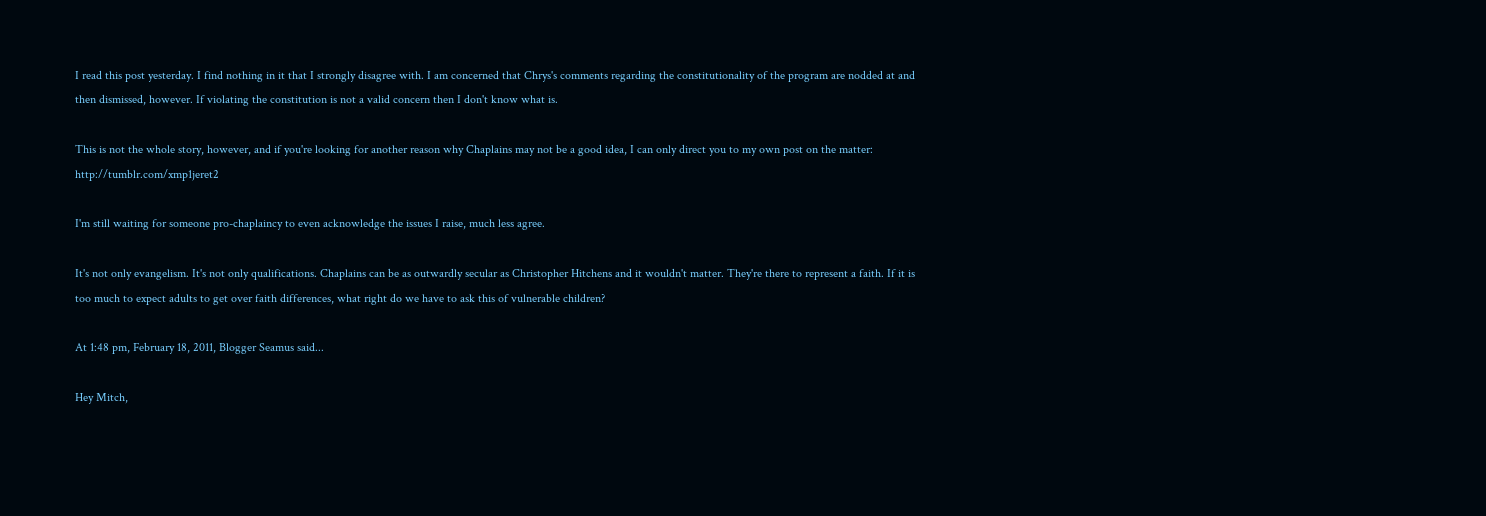I read this post yesterday. I find nothing in it that I strongly disagree with. I am concerned that Chrys's comments regarding the constitutionality of the program are nodded at and then dismissed, however. If violating the constitution is not a valid concern then I don't know what is.

This is not the whole story, however, and if you're looking for another reason why Chaplains may not be a good idea, I can only direct you to my own post on the matter: http://tumblr.com/xmp1jeret2

I'm still waiting for someone pro-chaplaincy to even acknowledge the issues I raise, much less agree.

It's not only evangelism. It's not only qualifications. Chaplains can be as outwardly secular as Christopher Hitchens and it wouldn't matter. They're there to represent a faith. If it is too much to expect adults to get over faith differences, what right do we have to ask this of vulnerable children?

At 1:48 pm, February 18, 2011, Blogger Seamus said...

Hey Mitch,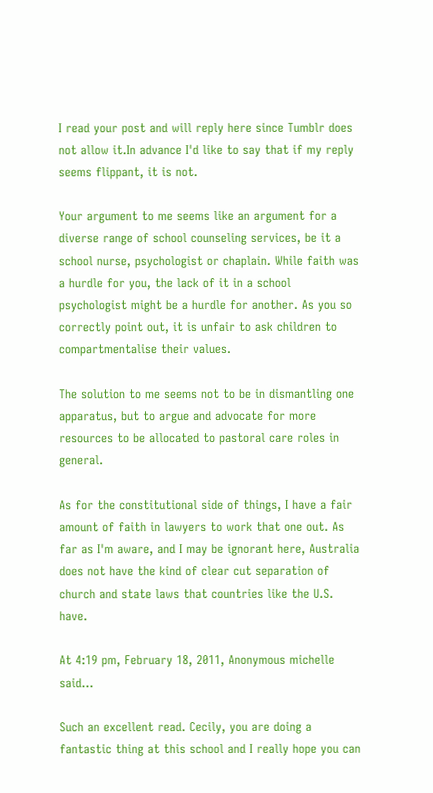I read your post and will reply here since Tumblr does not allow it.In advance I'd like to say that if my reply seems flippant, it is not.

Your argument to me seems like an argument for a diverse range of school counseling services, be it a school nurse, psychologist or chaplain. While faith was a hurdle for you, the lack of it in a school psychologist might be a hurdle for another. As you so correctly point out, it is unfair to ask children to compartmentalise their values.

The solution to me seems not to be in dismantling one apparatus, but to argue and advocate for more resources to be allocated to pastoral care roles in general.

As for the constitutional side of things, I have a fair amount of faith in lawyers to work that one out. As far as I'm aware, and I may be ignorant here, Australia does not have the kind of clear cut separation of church and state laws that countries like the U.S. have.

At 4:19 pm, February 18, 2011, Anonymous michelle said...

Such an excellent read. Cecily, you are doing a fantastic thing at this school and I really hope you can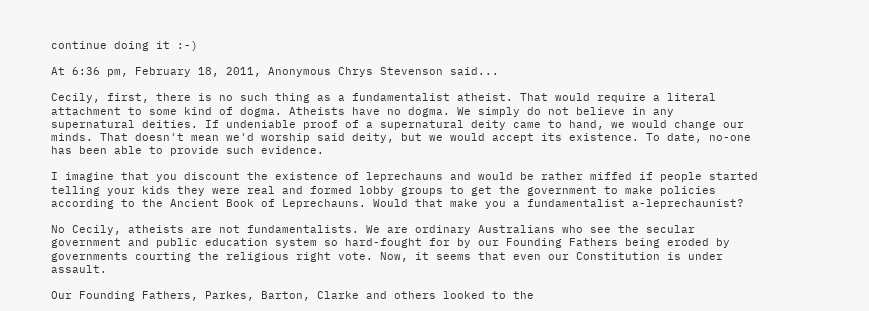continue doing it :-)

At 6:36 pm, February 18, 2011, Anonymous Chrys Stevenson said...

Cecily, first, there is no such thing as a fundamentalist atheist. That would require a literal attachment to some kind of dogma. Atheists have no dogma. We simply do not believe in any supernatural deities. If undeniable proof of a supernatural deity came to hand, we would change our minds. That doesn't mean we'd worship said deity, but we would accept its existence. To date, no-one has been able to provide such evidence.

I imagine that you discount the existence of leprechauns and would be rather miffed if people started telling your kids they were real and formed lobby groups to get the government to make policies according to the Ancient Book of Leprechauns. Would that make you a fundamentalist a-leprechaunist?

No Cecily, atheists are not fundamentalists. We are ordinary Australians who see the secular government and public education system so hard-fought for by our Founding Fathers being eroded by governments courting the religious right vote. Now, it seems that even our Constitution is under assault.

Our Founding Fathers, Parkes, Barton, Clarke and others looked to the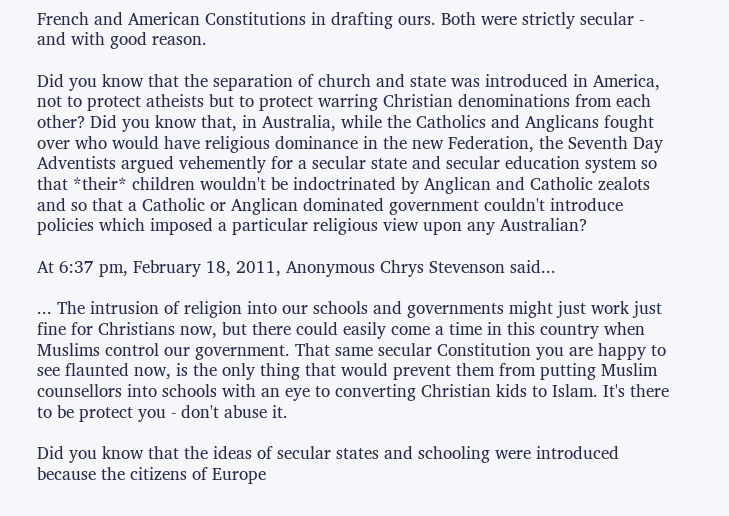French and American Constitutions in drafting ours. Both were strictly secular - and with good reason.

Did you know that the separation of church and state was introduced in America, not to protect atheists but to protect warring Christian denominations from each other? Did you know that, in Australia, while the Catholics and Anglicans fought over who would have religious dominance in the new Federation, the Seventh Day Adventists argued vehemently for a secular state and secular education system so that *their* children wouldn't be indoctrinated by Anglican and Catholic zealots and so that a Catholic or Anglican dominated government couldn't introduce policies which imposed a particular religious view upon any Australian?

At 6:37 pm, February 18, 2011, Anonymous Chrys Stevenson said...

... The intrusion of religion into our schools and governments might just work just fine for Christians now, but there could easily come a time in this country when Muslims control our government. That same secular Constitution you are happy to see flaunted now, is the only thing that would prevent them from putting Muslim counsellors into schools with an eye to converting Christian kids to Islam. It's there to be protect you - don't abuse it.

Did you know that the ideas of secular states and schooling were introduced because the citizens of Europe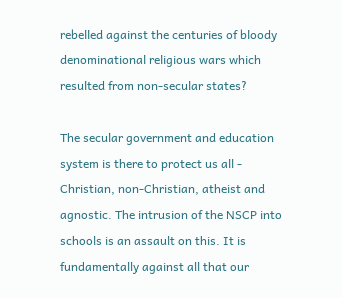rebelled against the centuries of bloody denominational religious wars which resulted from non-secular states?

The secular government and education system is there to protect us all - Christian, non-Christian, atheist and agnostic. The intrusion of the NSCP into schools is an assault on this. It is fundamentally against all that our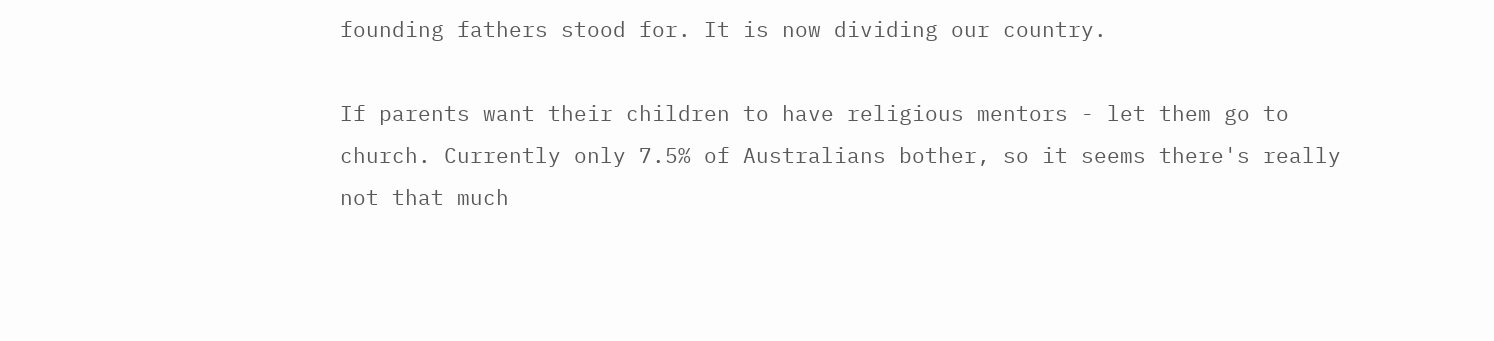founding fathers stood for. It is now dividing our country.

If parents want their children to have religious mentors - let them go to church. Currently only 7.5% of Australians bother, so it seems there's really not that much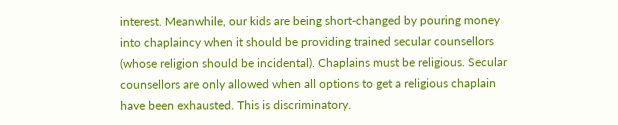interest. Meanwhile, our kids are being short-changed by pouring money into chaplaincy when it should be providing trained secular counsellors (whose religion should be incidental). Chaplains must be religious. Secular counsellors are only allowed when all options to get a religious chaplain have been exhausted. This is discriminatory.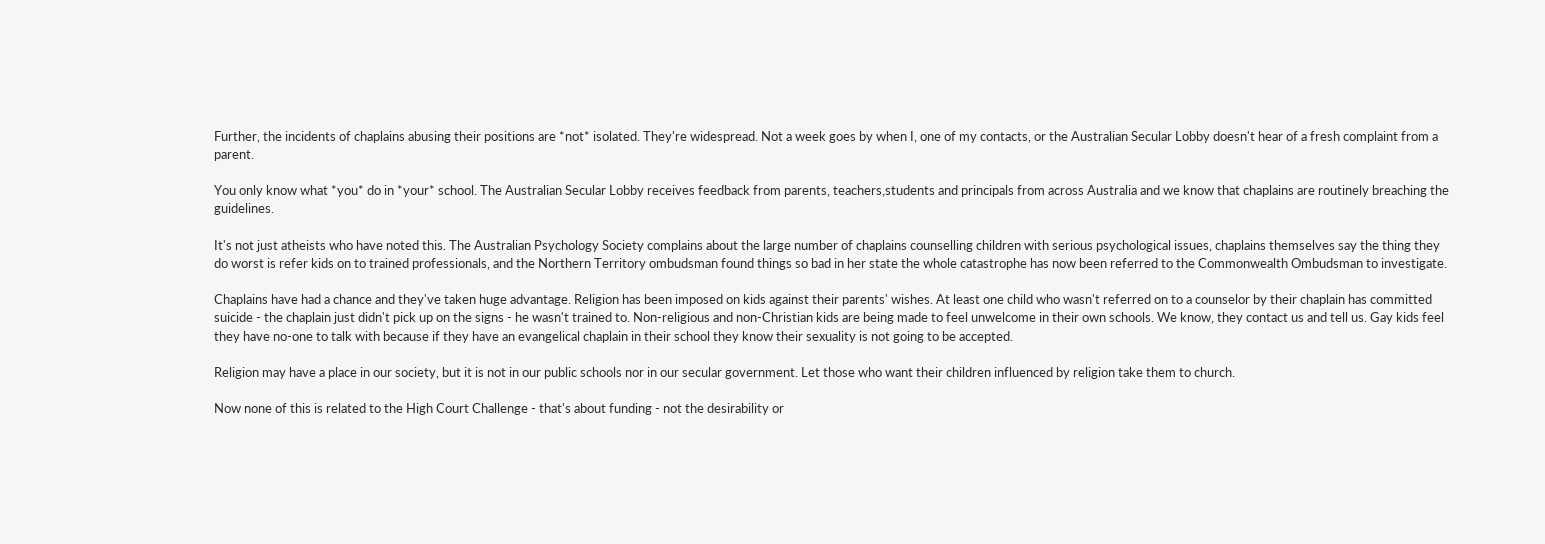Further, the incidents of chaplains abusing their positions are *not* isolated. They're widespread. Not a week goes by when I, one of my contacts, or the Australian Secular Lobby doesn't hear of a fresh complaint from a parent.

You only know what *you* do in *your* school. The Australian Secular Lobby receives feedback from parents, teachers,students and principals from across Australia and we know that chaplains are routinely breaching the guidelines.

It's not just atheists who have noted this. The Australian Psychology Society complains about the large number of chaplains counselling children with serious psychological issues, chaplains themselves say the thing they do worst is refer kids on to trained professionals, and the Northern Territory ombudsman found things so bad in her state the whole catastrophe has now been referred to the Commonwealth Ombudsman to investigate.

Chaplains have had a chance and they've taken huge advantage. Religion has been imposed on kids against their parents' wishes. At least one child who wasn't referred on to a counselor by their chaplain has committed suicide - the chaplain just didn't pick up on the signs - he wasn't trained to. Non-religious and non-Christian kids are being made to feel unwelcome in their own schools. We know, they contact us and tell us. Gay kids feel they have no-one to talk with because if they have an evangelical chaplain in their school they know their sexuality is not going to be accepted.

Religion may have a place in our society, but it is not in our public schools nor in our secular government. Let those who want their children influenced by religion take them to church.

Now none of this is related to the High Court Challenge - that's about funding - not the desirability or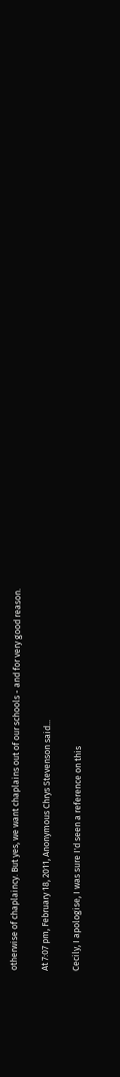otherwise of chaplaincy. But yes, we want chaplains out of our schools - and for very good reason.

At 7:07 pm, February 18, 2011, Anonymous Chrys Stevenson said...

Cecily, I apologise, I was sure I'd seen a reference on this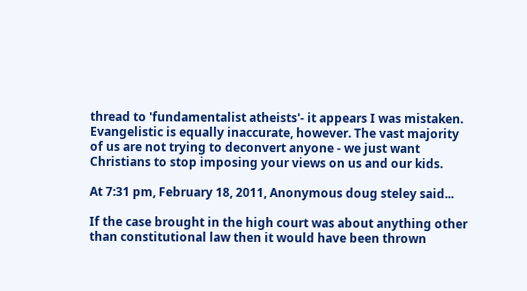thread to 'fundamentalist atheists'- it appears I was mistaken. Evangelistic is equally inaccurate, however. The vast majority of us are not trying to deconvert anyone - we just want Christians to stop imposing your views on us and our kids.

At 7:31 pm, February 18, 2011, Anonymous doug steley said...

If the case brought in the high court was about anything other than constitutional law then it would have been thrown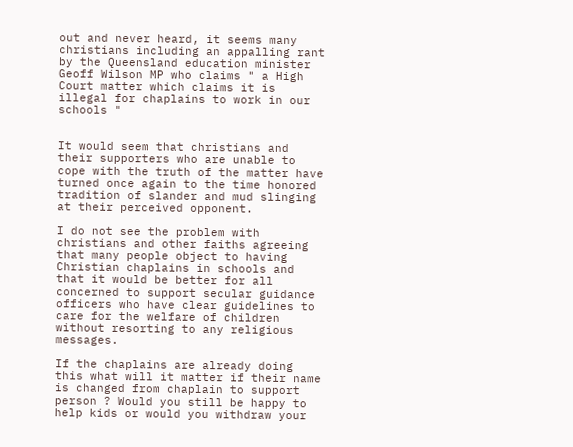out and never heard, it seems many christians including an appalling rant by the Queensland education minister Geoff Wilson MP who claims " a High Court matter which claims it is illegal for chaplains to work in our schools "


It would seem that christians and their supporters who are unable to cope with the truth of the matter have turned once again to the time honored tradition of slander and mud slinging at their perceived opponent.

I do not see the problem with christians and other faiths agreeing that many people object to having Christian chaplains in schools and that it would be better for all concerned to support secular guidance officers who have clear guidelines to care for the welfare of children without resorting to any religious messages.

If the chaplains are already doing this what will it matter if their name is changed from chaplain to support person ? Would you still be happy to help kids or would you withdraw your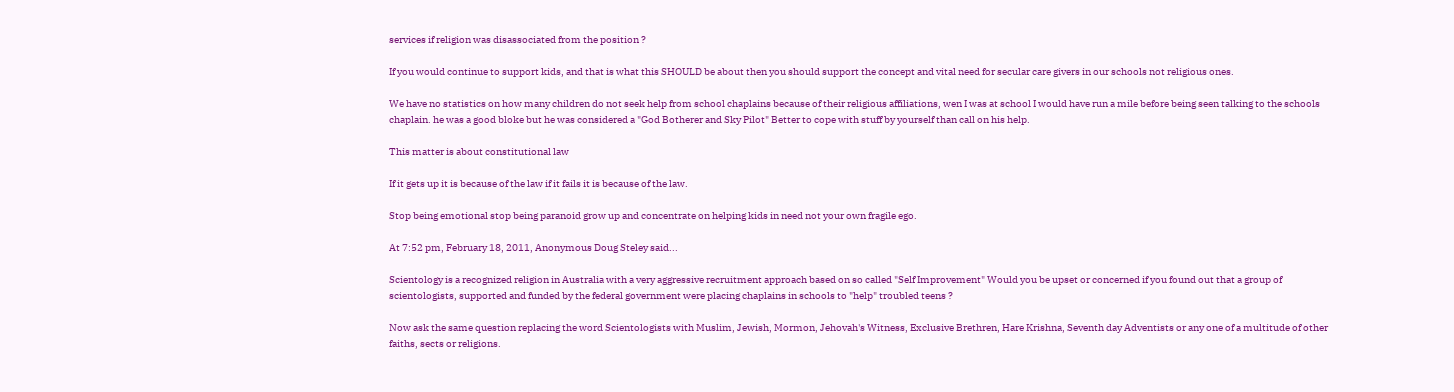services if religion was disassociated from the position ?

If you would continue to support kids, and that is what this SHOULD be about then you should support the concept and vital need for secular care givers in our schools not religious ones.

We have no statistics on how many children do not seek help from school chaplains because of their religious affiliations, wen I was at school I would have run a mile before being seen talking to the schools chaplain. he was a good bloke but he was considered a "God Botherer and Sky Pilot" Better to cope with stuff by yourself than call on his help.

This matter is about constitutional law

If it gets up it is because of the law if it fails it is because of the law.

Stop being emotional stop being paranoid grow up and concentrate on helping kids in need not your own fragile ego.

At 7:52 pm, February 18, 2011, Anonymous Doug Steley said...

Scientology is a recognized religion in Australia with a very aggressive recruitment approach based on so called "Self Improvement" Would you be upset or concerned if you found out that a group of scientologists, supported and funded by the federal government were placing chaplains in schools to "help" troubled teens ?

Now ask the same question replacing the word Scientologists with Muslim, Jewish, Mormon, Jehovah's Witness, Exclusive Brethren, Hare Krishna, Seventh day Adventists or any one of a multitude of other faiths, sects or religions.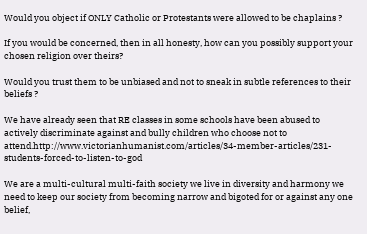Would you object if ONLY Catholic or Protestants were allowed to be chaplains ?

If you would be concerned, then in all honesty, how can you possibly support your chosen religion over theirs?

Would you trust them to be unbiased and not to sneak in subtle references to their beliefs ?

We have already seen that RE classes in some schools have been abused to actively discriminate against and bully children who choose not to attend.http://www.victorianhumanist.com/articles/34-member-articles/231-students-forced-to-listen-to-god

We are a multi-cultural multi-faith society we live in diversity and harmony we need to keep our society from becoming narrow and bigoted for or against any one belief,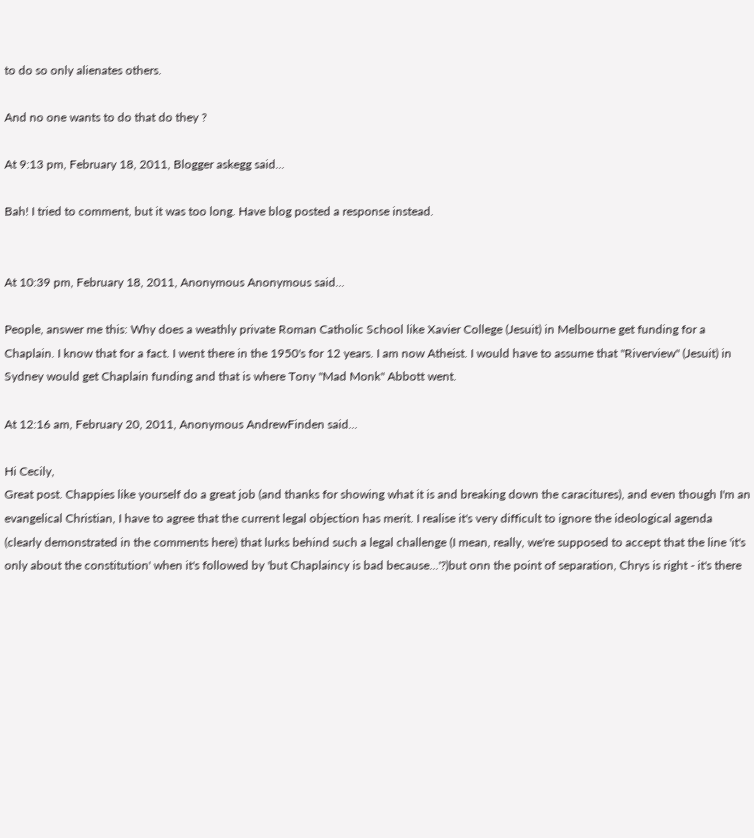to do so only alienates others.

And no one wants to do that do they ?

At 9:13 pm, February 18, 2011, Blogger askegg said...

Bah! I tried to comment, but it was too long. Have blog posted a response instead.


At 10:39 pm, February 18, 2011, Anonymous Anonymous said...

People, answer me this: Why does a weathly private Roman Catholic School like Xavier College (Jesuit) in Melbourne get funding for a Chaplain. I know that for a fact. I went there in the 1950's for 12 years. I am now Atheist. I would have to assume that "Riverview" (Jesuit) in Sydney would get Chaplain funding and that is where Tony "Mad Monk" Abbott went.

At 12:16 am, February 20, 2011, Anonymous AndrewFinden said...

Hi Cecily,
Great post. Chappies like yourself do a great job (and thanks for showing what it is and breaking down the caracitures), and even though I'm an evangelical Christian, I have to agree that the current legal objection has merit. I realise it's very difficult to ignore the ideological agenda (clearly demonstrated in the comments here) that lurks behind such a legal challenge (I mean, really, we're supposed to accept that the line 'it's only about the constitution' when it's followed by 'but Chaplaincy is bad because...'?)but onn the point of separation, Chrys is right - it's there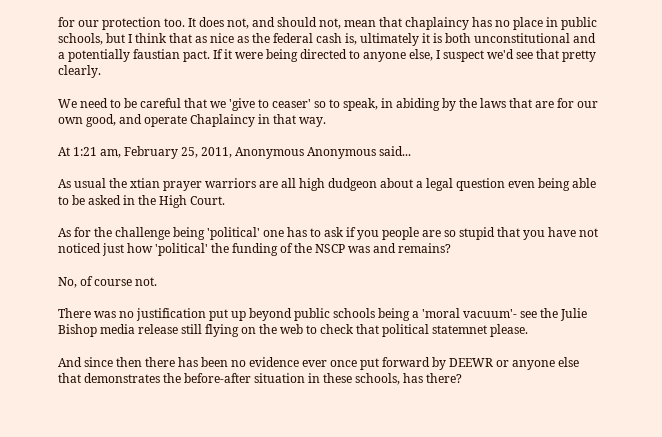for our protection too. It does not, and should not, mean that chaplaincy has no place in public schools, but I think that as nice as the federal cash is, ultimately it is both unconstitutional and a potentially faustian pact. If it were being directed to anyone else, I suspect we'd see that pretty clearly.

We need to be careful that we 'give to ceaser' so to speak, in abiding by the laws that are for our own good, and operate Chaplaincy in that way.

At 1:21 am, February 25, 2011, Anonymous Anonymous said...

As usual the xtian prayer warriors are all high dudgeon about a legal question even being able to be asked in the High Court.

As for the challenge being 'political' one has to ask if you people are so stupid that you have not noticed just how 'political' the funding of the NSCP was and remains?

No, of course not.

There was no justification put up beyond public schools being a 'moral vacuum'- see the Julie Bishop media release still flying on the web to check that political statemnet please.

And since then there has been no evidence ever once put forward by DEEWR or anyone else that demonstrates the before-after situation in these schools, has there?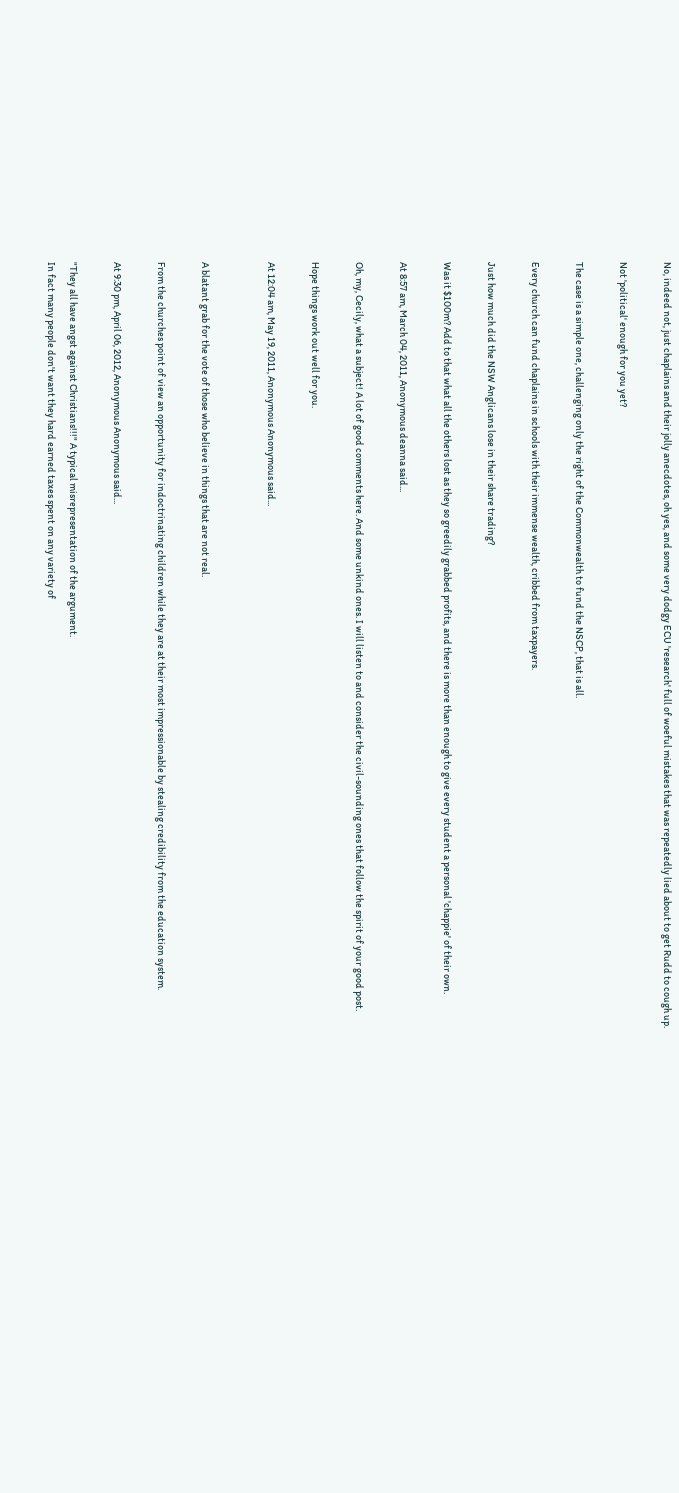No, indeed not, just chaplains and their jolly anecdotes, oh yes, and some very dodgy ECU 'research' full of woeful mistakes that was repeatedly lied about to get Rudd to cough up.

Not 'political' enough for you yet?

The case is a simple one, challenging only the right of the Commonwealth to fund the NSCP, that is all.

Every church can fund chaplains in schools with their immense wealth, cribbed from taxpayers.

Just how much did the NSW Anglicans lose in their share trading?

Was it $100m? Add to that what all the others lost as they so greedily grabbed profits, and there is more than enough to give every student a personal 'chappie' of their own.

At 8:57 am, March 04, 2011, Anonymous deanna said...

Oh, my, Cecily, what a subject! A lot of good comments here. And some unkind ones. I will listen to and consider the civil-sounding ones that follow the spirit of your good post.

Hope things work out well for you.

At 12:04 am, May 19, 2011, Anonymous Anonymous said...


A blatant grab for the vote of those who believe in things that are not real.

From the churches point of view an opportunity for indoctrinating children while they are at their most impressionable by stealing credibility from the education system.

At 9:30 pm, April 06, 2012, Anonymous Anonymous said...

"They all have angst against Christians!!!" A typical misrepresentation of the argument.
In fact many people don't want they hard earned taxes spent on any variety of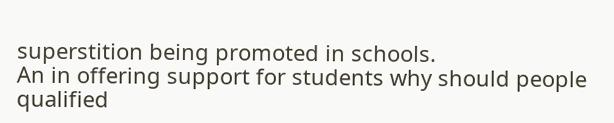superstition being promoted in schools.
An in offering support for students why should people qualified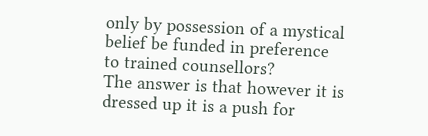only by possession of a mystical belief be funded in preference to trained counsellors?
The answer is that however it is dressed up it is a push for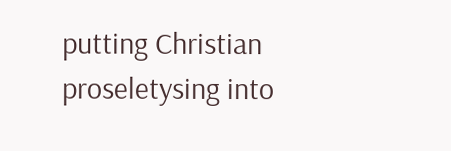putting Christian proseletysing into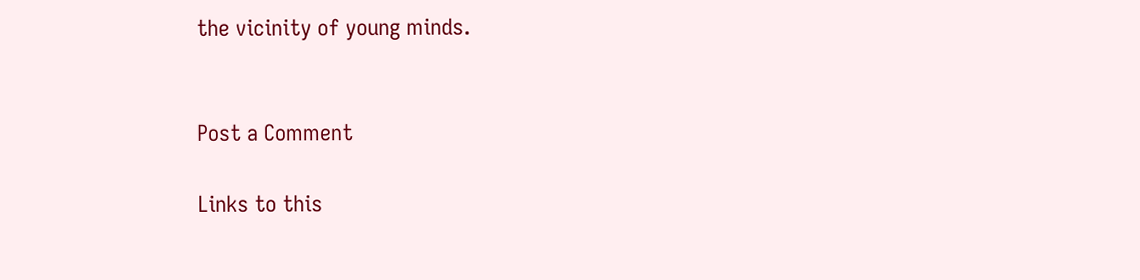the vicinity of young minds.


Post a Comment

Links to this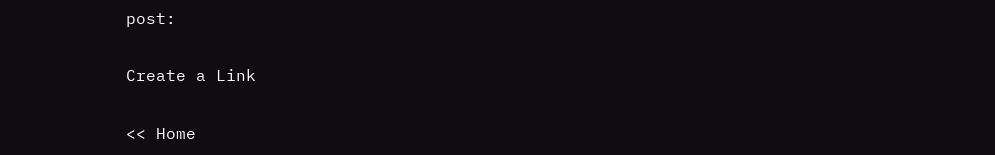post:

Create a Link

<< Home